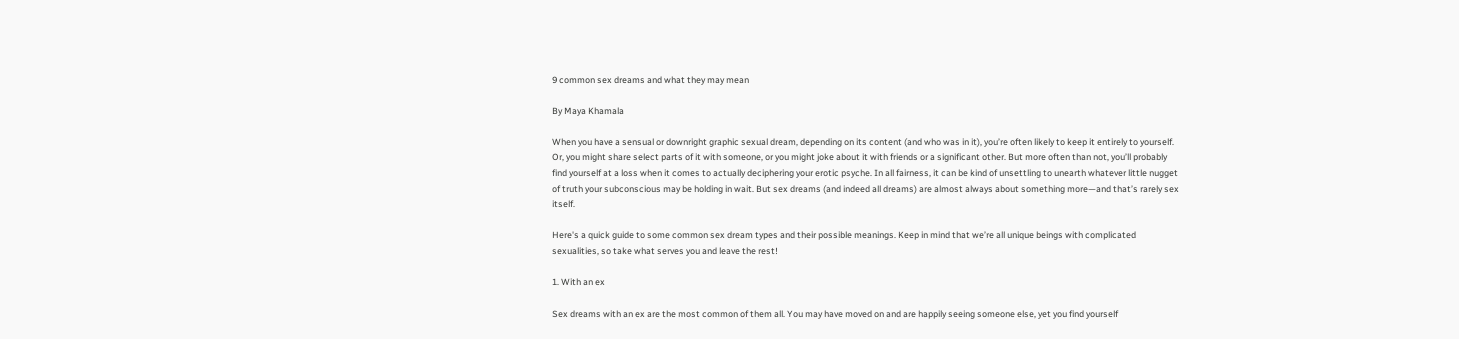9 common sex dreams and what they may mean

By Maya Khamala

When you have a sensual or downright graphic sexual dream, depending on its content (and who was in it), you’re often likely to keep it entirely to yourself. Or, you might share select parts of it with someone, or you might joke about it with friends or a significant other. But more often than not, you’ll probably find yourself at a loss when it comes to actually deciphering your erotic psyche. In all fairness, it can be kind of unsettling to unearth whatever little nugget of truth your subconscious may be holding in wait. But sex dreams (and indeed all dreams) are almost always about something more—and that’s rarely sex itself.

Here's a quick guide to some common sex dream types and their possible meanings. Keep in mind that we’re all unique beings with complicated sexualities, so take what serves you and leave the rest!

1. With an ex

Sex dreams with an ex are the most common of them all. You may have moved on and are happily seeing someone else, yet you find yourself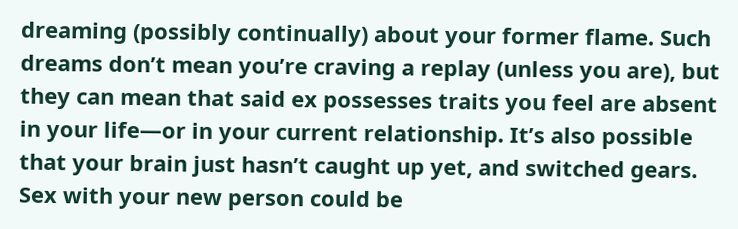dreaming (possibly continually) about your former flame. Such dreams don’t mean you’re craving a replay (unless you are), but they can mean that said ex possesses traits you feel are absent in your life—or in your current relationship. It’s also possible that your brain just hasn’t caught up yet, and switched gears. Sex with your new person could be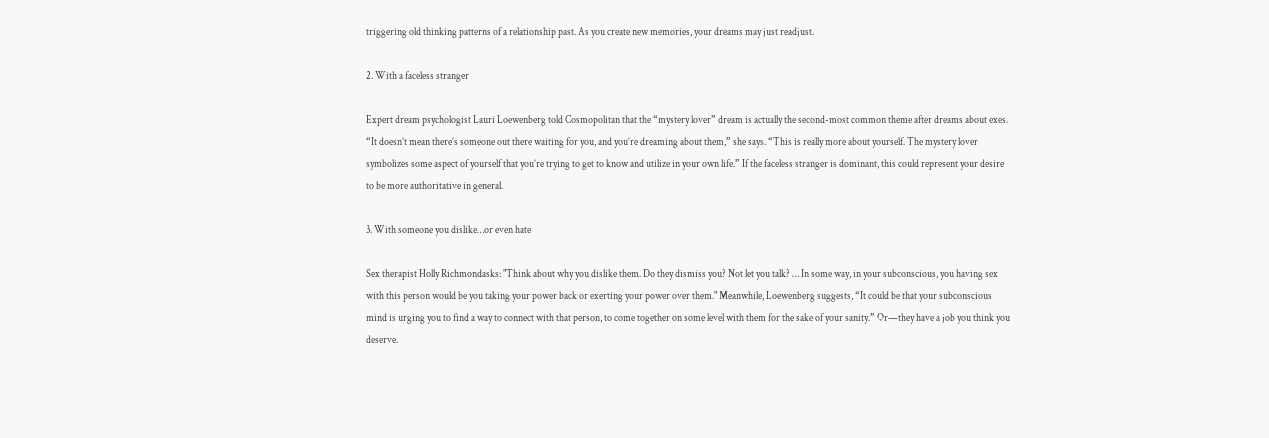triggering old thinking patterns of a relationship past. As you create new memories, your dreams may just readjust.

2. With a faceless stranger

Expert dream psychologist Lauri Loewenberg told Cosmopolitan that the “mystery lover” dream is actually the second-most common theme after dreams about exes. “It doesn’t mean there’s someone out there waiting for you, and you’re dreaming about them,” she says. “This is really more about yourself. The mystery lover symbolizes some aspect of yourself that you’re trying to get to know and utilize in your own life.” If the faceless stranger is dominant, this could represent your desire to be more authoritative in general.

3. With someone you dislike…or even hate

Sex therapist Holly Richmondasks: "Think about why you dislike them. Do they dismiss you? Not let you talk? … In some way, in your subconscious, you having sex with this person would be you taking your power back or exerting your power over them." Meanwhile, Loewenberg suggests, “It could be that your subconscious mind is urging you to find a way to connect with that person, to come together on some level with them for the sake of your sanity.” Or—they have a job you think you deserve.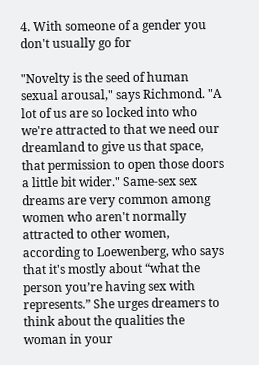4. With someone of a gender you don't usually go for

"Novelty is the seed of human sexual arousal," says Richmond. "A lot of us are so locked into who we're attracted to that we need our dreamland to give us that space, that permission to open those doors a little bit wider." Same-sex sex dreams are very common among women who aren't normally attracted to other women, according to Loewenberg, who says that it's mostly about “what the person you’re having sex with represents.” She urges dreamers to think about the qualities the woman in your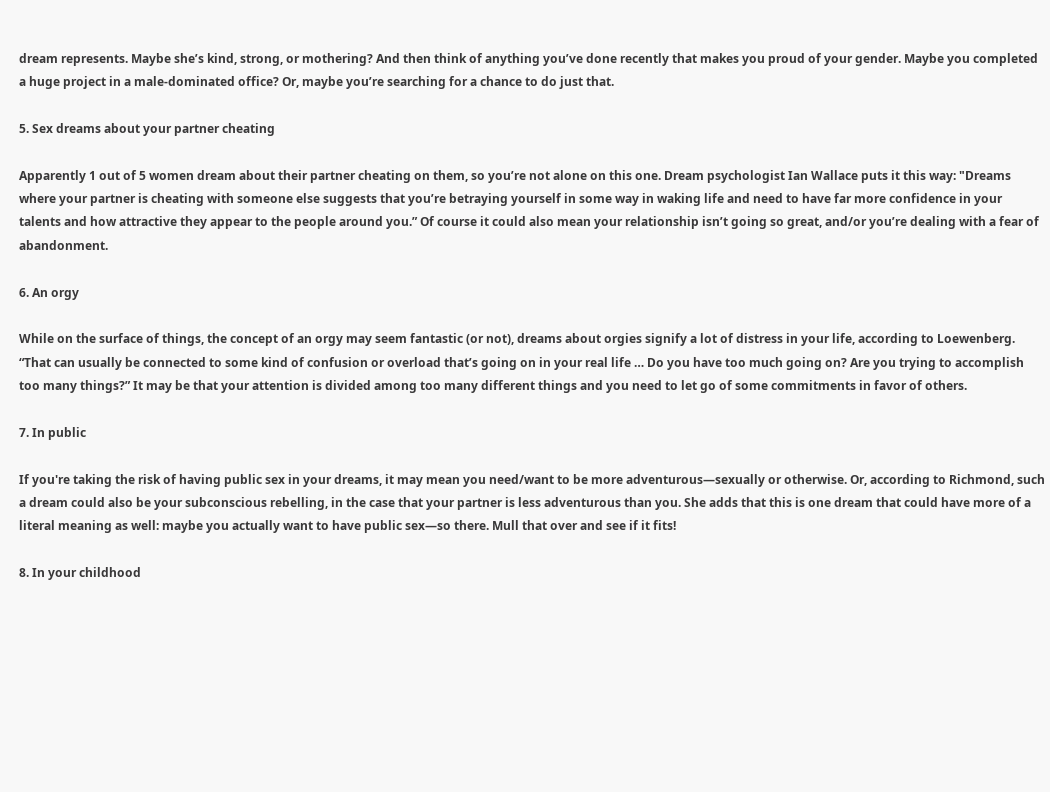dream represents. Maybe she’s kind, strong, or mothering? And then think of anything you’ve done recently that makes you proud of your gender. Maybe you completed a huge project in a male-dominated office? Or, maybe you’re searching for a chance to do just that.

5. Sex dreams about your partner cheating

Apparently 1 out of 5 women dream about their partner cheating on them, so you’re not alone on this one. Dream psychologist Ian Wallace puts it this way: "Dreams where your partner is cheating with someone else suggests that you’re betraying yourself in some way in waking life and need to have far more confidence in your talents and how attractive they appear to the people around you.” Of course it could also mean your relationship isn’t going so great, and/or you’re dealing with a fear of abandonment.

6. An orgy

While on the surface of things, the concept of an orgy may seem fantastic (or not), dreams about orgies signify a lot of distress in your life, according to Loewenberg. “That can usually be connected to some kind of confusion or overload that’s going on in your real life … Do you have too much going on? Are you trying to accomplish too many things?” It may be that your attention is divided among too many different things and you need to let go of some commitments in favor of others.

7. In public

If you're taking the risk of having public sex in your dreams, it may mean you need/want to be more adventurous—sexually or otherwise. Or, according to Richmond, such a dream could also be your subconscious rebelling, in the case that your partner is less adventurous than you. She adds that this is one dream that could have more of a literal meaning as well: maybe you actually want to have public sex—so there. Mull that over and see if it fits!

8. In your childhood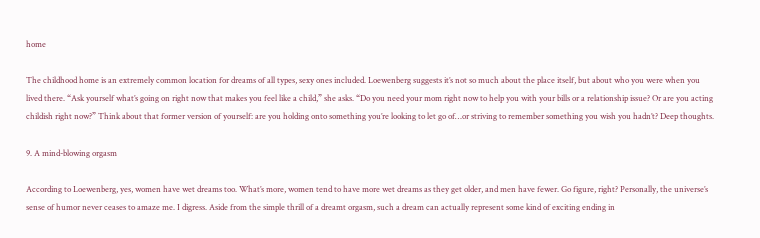home

The childhood home is an extremely common location for dreams of all types, sexy ones included. Loewenberg suggests it’s not so much about the place itself, but about who you were when you lived there. “Ask yourself what’s going on right now that makes you feel like a child,” she asks. “Do you need your mom right now to help you with your bills or a relationship issue? Or are you acting childish right now?” Think about that former version of yourself: are you holding onto something you’re looking to let go of…or striving to remember something you wish you hadn’t? Deep thoughts.

9. A mind-blowing orgasm

According to Loewenberg, yes, women have wet dreams too. What’s more, women tend to have more wet dreams as they get older, and men have fewer. Go figure, right? Personally, the universe’s sense of humor never ceases to amaze me. I digress. Aside from the simple thrill of a dreamt orgasm, such a dream can actually represent some kind of exciting ending in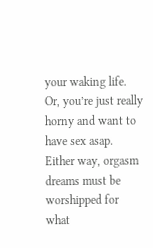your waking life. Or, you’re just really horny and want to have sex asap. Either way, orgasm dreams must be worshipped for what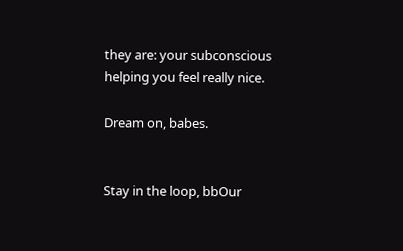they are: your subconscious helping you feel really nice.

Dream on, babes.


Stay in the loop, bbOur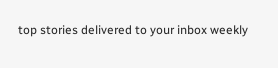top stories delivered to your inbox weekly